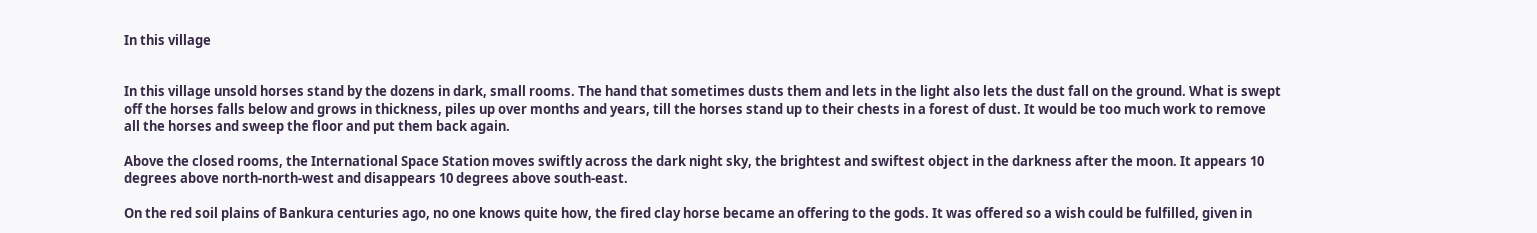In this village


In this village unsold horses stand by the dozens in dark, small rooms. The hand that sometimes dusts them and lets in the light also lets the dust fall on the ground. What is swept off the horses falls below and grows in thickness, piles up over months and years, till the horses stand up to their chests in a forest of dust. It would be too much work to remove all the horses and sweep the floor and put them back again.

Above the closed rooms, the International Space Station moves swiftly across the dark night sky, the brightest and swiftest object in the darkness after the moon. It appears 10 degrees above north-north-west and disappears 10 degrees above south-east.

On the red soil plains of Bankura centuries ago, no one knows quite how, the fired clay horse became an offering to the gods. It was offered so a wish could be fulfilled, given in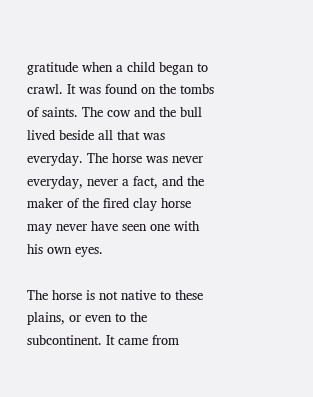gratitude when a child began to crawl. It was found on the tombs of saints. The cow and the bull lived beside all that was everyday. The horse was never everyday, never a fact, and the maker of the fired clay horse may never have seen one with his own eyes.

The horse is not native to these plains, or even to the subcontinent. It came from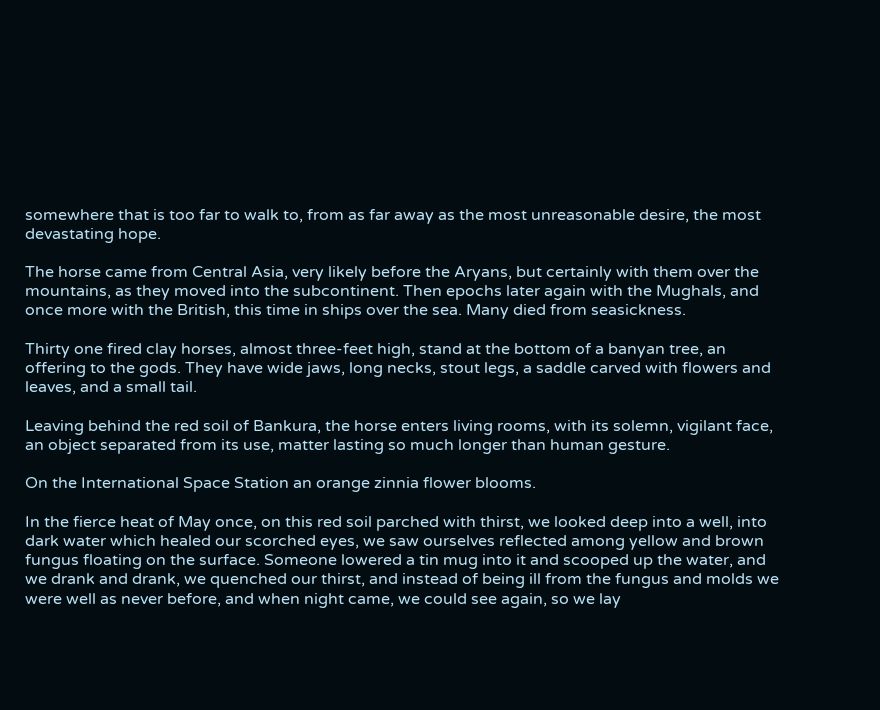somewhere that is too far to walk to, from as far away as the most unreasonable desire, the most devastating hope.

The horse came from Central Asia, very likely before the Aryans, but certainly with them over the mountains, as they moved into the subcontinent. Then epochs later again with the Mughals, and once more with the British, this time in ships over the sea. Many died from seasickness.

Thirty one fired clay horses, almost three-feet high, stand at the bottom of a banyan tree, an offering to the gods. They have wide jaws, long necks, stout legs, a saddle carved with flowers and leaves, and a small tail.

Leaving behind the red soil of Bankura, the horse enters living rooms, with its solemn, vigilant face, an object separated from its use, matter lasting so much longer than human gesture.

On the International Space Station an orange zinnia flower blooms.

In the fierce heat of May once, on this red soil parched with thirst, we looked deep into a well, into dark water which healed our scorched eyes, we saw ourselves reflected among yellow and brown fungus floating on the surface. Someone lowered a tin mug into it and scooped up the water, and we drank and drank, we quenched our thirst, and instead of being ill from the fungus and molds we were well as never before, and when night came, we could see again, so we lay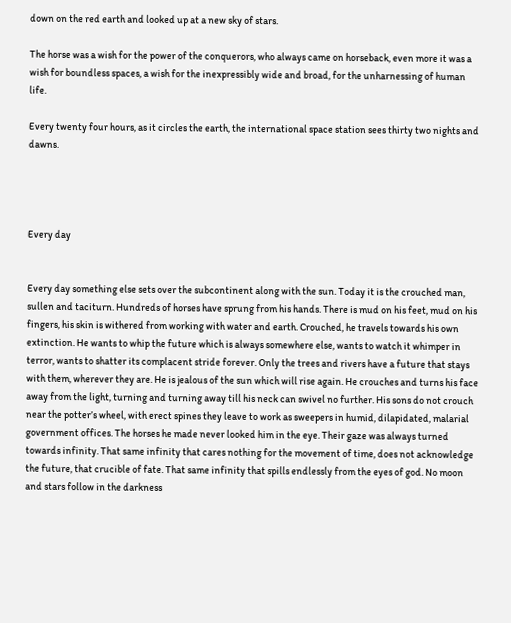down on the red earth and looked up at a new sky of stars.

The horse was a wish for the power of the conquerors, who always came on horseback, even more it was a wish for boundless spaces, a wish for the inexpressibly wide and broad, for the unharnessing of human life.

Every twenty four hours, as it circles the earth, the international space station sees thirty two nights and dawns.




Every day


Every day something else sets over the subcontinent along with the sun. Today it is the crouched man, sullen and taciturn. Hundreds of horses have sprung from his hands. There is mud on his feet, mud on his fingers, his skin is withered from working with water and earth. Crouched, he travels towards his own extinction. He wants to whip the future which is always somewhere else, wants to watch it whimper in terror, wants to shatter its complacent stride forever. Only the trees and rivers have a future that stays with them, wherever they are. He is jealous of the sun which will rise again. He crouches and turns his face away from the light, turning and turning away till his neck can swivel no further. His sons do not crouch near the potter’s wheel, with erect spines they leave to work as sweepers in humid, dilapidated, malarial government offices. The horses he made never looked him in the eye. Their gaze was always turned towards infinity. That same infinity that cares nothing for the movement of time, does not acknowledge the future, that crucible of fate. That same infinity that spills endlessly from the eyes of god. No moon and stars follow in the darkness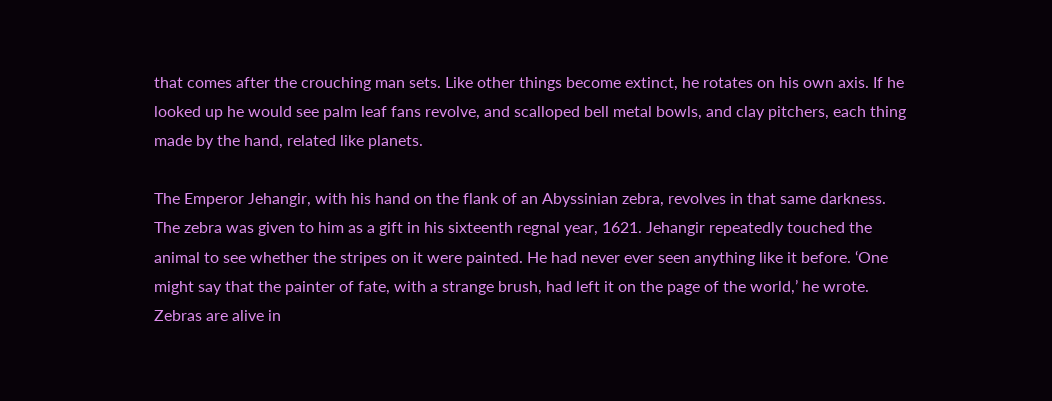that comes after the crouching man sets. Like other things become extinct, he rotates on his own axis. If he looked up he would see palm leaf fans revolve, and scalloped bell metal bowls, and clay pitchers, each thing made by the hand, related like planets.

The Emperor Jehangir, with his hand on the flank of an Abyssinian zebra, revolves in that same darkness. The zebra was given to him as a gift in his sixteenth regnal year, 1621. Jehangir repeatedly touched the animal to see whether the stripes on it were painted. He had never ever seen anything like it before. ‘One might say that the painter of fate, with a strange brush, had left it on the page of the world,’ he wrote. Zebras are alive in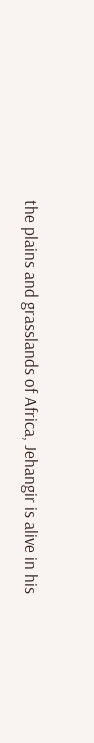the plains and grasslands of Africa, Jehangir is alive in his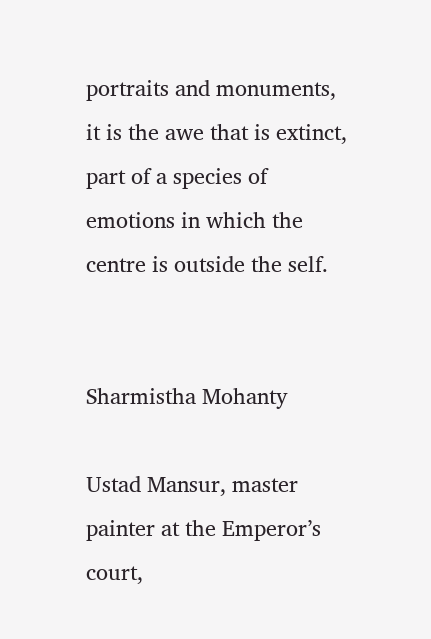portraits and monuments, it is the awe that is extinct, part of a species of emotions in which the centre is outside the self.


Sharmistha Mohanty

Ustad Mansur, master painter at the Emperor’s court,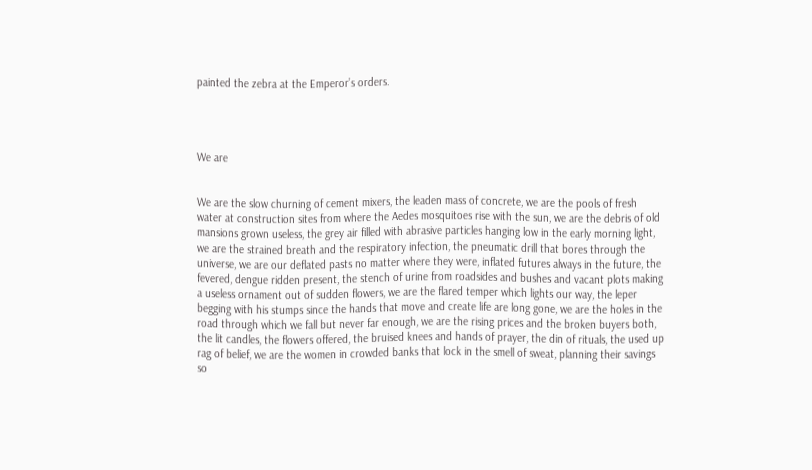painted the zebra at the Emperor’s orders.




We are


We are the slow churning of cement mixers, the leaden mass of concrete, we are the pools of fresh water at construction sites from where the Aedes mosquitoes rise with the sun, we are the debris of old mansions grown useless, the grey air filled with abrasive particles hanging low in the early morning light, we are the strained breath and the respiratory infection, the pneumatic drill that bores through the universe, we are our deflated pasts no matter where they were, inflated futures always in the future, the fevered, dengue ridden present, the stench of urine from roadsides and bushes and vacant plots making a useless ornament out of sudden flowers, we are the flared temper which lights our way, the leper begging with his stumps since the hands that move and create life are long gone, we are the holes in the road through which we fall but never far enough, we are the rising prices and the broken buyers both, the lit candles, the flowers offered, the bruised knees and hands of prayer, the din of rituals, the used up rag of belief, we are the women in crowded banks that lock in the smell of sweat, planning their savings so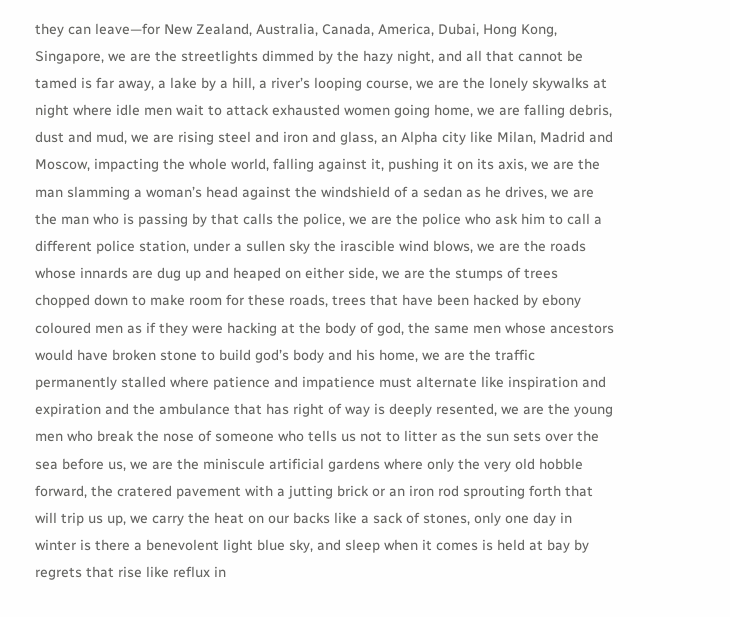they can leave—for New Zealand, Australia, Canada, America, Dubai, Hong Kong, Singapore, we are the streetlights dimmed by the hazy night, and all that cannot be tamed is far away, a lake by a hill, a river’s looping course, we are the lonely skywalks at night where idle men wait to attack exhausted women going home, we are falling debris, dust and mud, we are rising steel and iron and glass, an Alpha city like Milan, Madrid and Moscow, impacting the whole world, falling against it, pushing it on its axis, we are the man slamming a woman’s head against the windshield of a sedan as he drives, we are the man who is passing by that calls the police, we are the police who ask him to call a different police station, under a sullen sky the irascible wind blows, we are the roads whose innards are dug up and heaped on either side, we are the stumps of trees chopped down to make room for these roads, trees that have been hacked by ebony coloured men as if they were hacking at the body of god, the same men whose ancestors would have broken stone to build god’s body and his home, we are the traffic permanently stalled where patience and impatience must alternate like inspiration and expiration and the ambulance that has right of way is deeply resented, we are the young men who break the nose of someone who tells us not to litter as the sun sets over the sea before us, we are the miniscule artificial gardens where only the very old hobble forward, the cratered pavement with a jutting brick or an iron rod sprouting forth that will trip us up, we carry the heat on our backs like a sack of stones, only one day in winter is there a benevolent light blue sky, and sleep when it comes is held at bay by regrets that rise like reflux in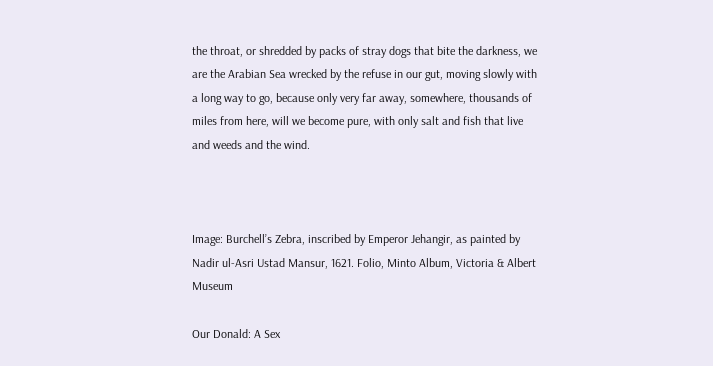the throat, or shredded by packs of stray dogs that bite the darkness, we are the Arabian Sea wrecked by the refuse in our gut, moving slowly with a long way to go, because only very far away, somewhere, thousands of miles from here, will we become pure, with only salt and fish that live and weeds and the wind.



Image: Burchell’s Zebra, inscribed by Emperor Jehangir, as painted by Nadir ul-Asri Ustad Mansur, 1621. Folio, Minto Album, Victoria & Albert Museum

Our Donald: A Sex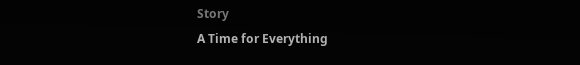Story
A Time for Everything